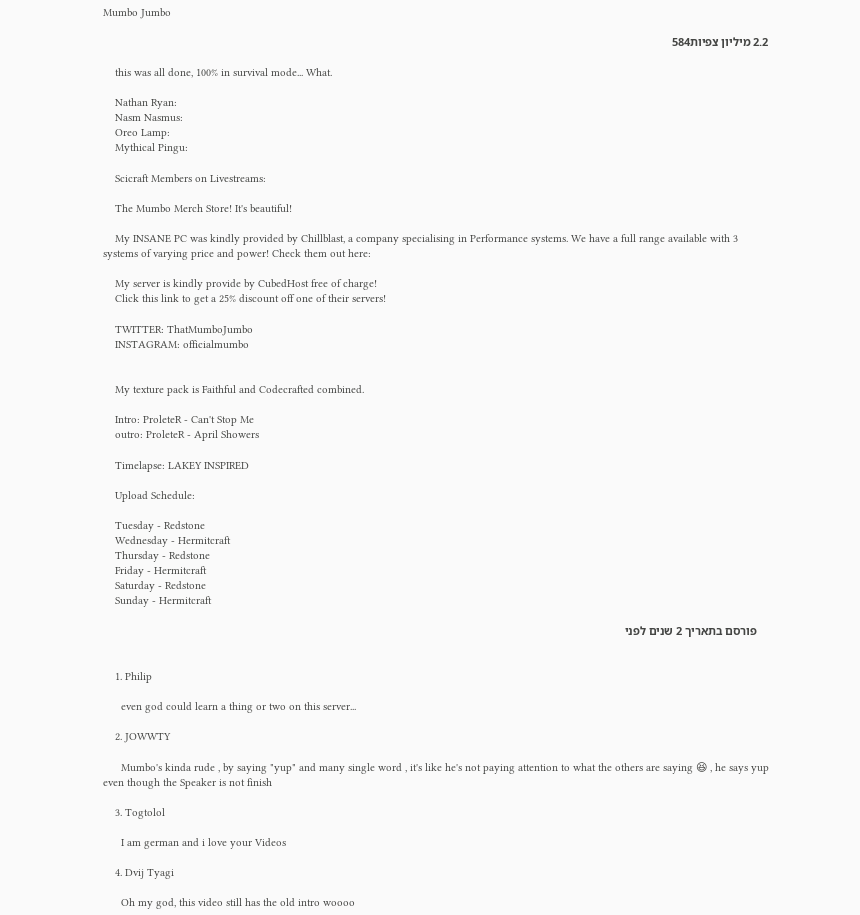Mumbo Jumbo

2.2 מיליון צפיות584

    this was all done, 100% in survival mode... What.

    Nathan Ryan:
    Nasm Nasmus:
    Oreo Lamp:
    Mythical Pingu:

    Scicraft Members on Livestreams:

    The Mumbo Merch Store! It's beautiful!

    My INSANE PC was kindly provided by Chillblast, a company specialising in Performance systems. We have a full range available with 3 systems of varying price and power! Check them out here:

    My server is kindly provide by CubedHost free of charge!
    Click this link to get a 25% discount off one of their servers!

    TWITTER: ThatMumboJumbo
    INSTAGRAM: officialmumbo


    My texture pack is Faithful and Codecrafted combined.

    Intro: ProleteR - Can't Stop Me
    outro: ProleteR - April Showers

    Timelapse: LAKEY INSPIRED

    Upload Schedule:

    Tuesday - Redstone
    Wednesday - Hermitcraft
    Thursday - Redstone
    Friday - Hermitcraft
    Saturday - Redstone
    Sunday - Hermitcraft

    פורסם בתאריך 2 שנים לפני


    1. Philip

      even god could learn a thing or two on this server...

    2. JOWWTY

      Mumbo's kinda rude , by saying "yup" and many single word , it's like he's not paying attention to what the others are saying 😆 , he says yup even though the Speaker is not finish

    3. Togtolol

      I am german and i love your Videos

    4. Dvij Tyagi

      Oh my god, this video still has the old intro woooo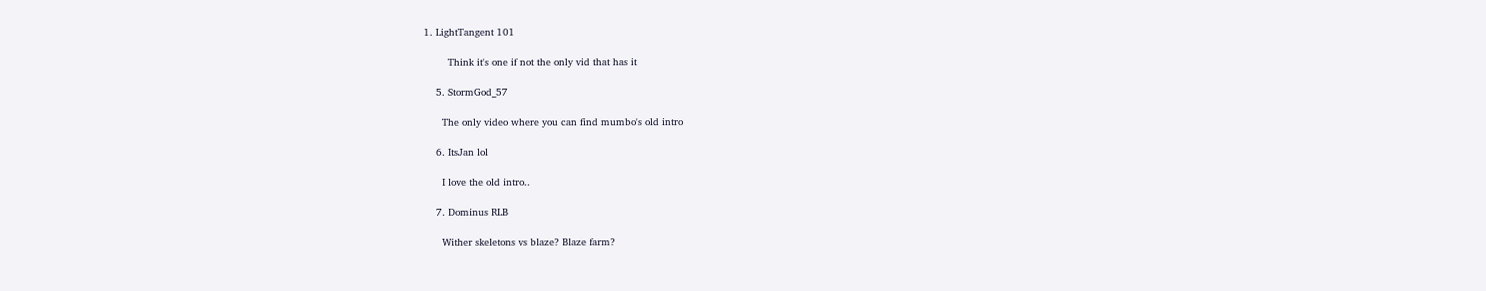1. LightTangent 101

        Think it's one if not the only vid that has it

    5. StormGod_57

      The only video where you can find mumbo's old intro

    6. ItsJan lol

      I love the old intro..

    7. Dominus RLB

      Wither skeletons vs blaze? Blaze farm?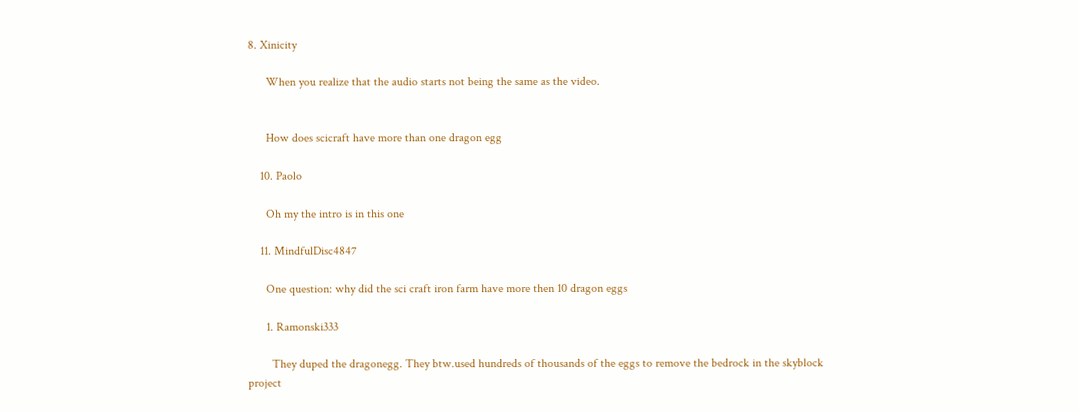8. Xinicity

      When you realize that the audio starts not being the same as the video.


      How does scicraft have more than one dragon egg

    10. Paolo

      Oh my the intro is in this one

    11. MindfulDisc4847

      One question: why did the sci craft iron farm have more then 10 dragon eggs

      1. Ramonski333

        They duped the dragonegg. They btw.used hundreds of thousands of the eggs to remove the bedrock in the skyblock project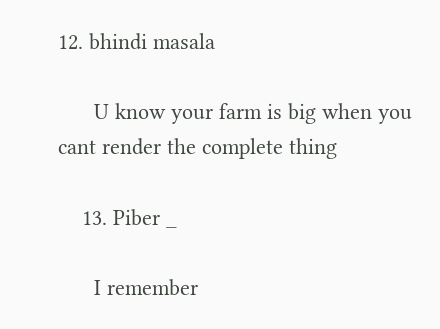12. bhindi masala

      U know your farm is big when you cant render the complete thing

    13. Piber _

      I remember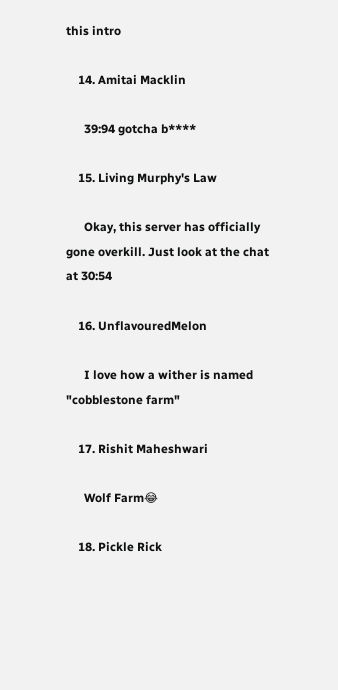this intro

    14. Amitai Macklin

      39:94 gotcha b****

    15. Living Murphy's Law

      Okay, this server has officially gone overkill. Just look at the chat at 30:54

    16. UnflavouredMelon

      I love how a wither is named "cobblestone farm"

    17. Rishit Maheshwari

      Wolf Farm😂

    18. Pickle Rick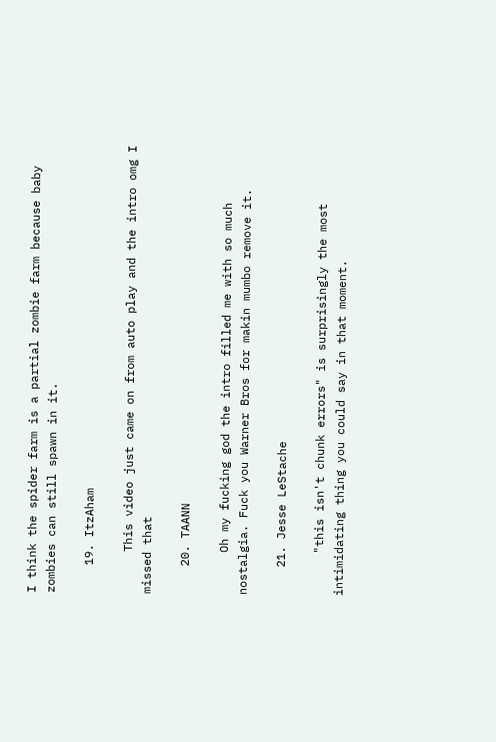I think the spider farm is a partial zombie farm because baby zombies can still spawn in it.

    19. ItzAham

      This video just came on from auto play and the intro omg I missed that

    20. TAANN

      Oh my fucking god the intro filled me with so much nostalgia. Fuck you Warner Bros for makin mumbo remove it.

    21. Jesse LeStache

      "this isn't chunk errors" is surprisingly the most intimidating thing you could say in that moment.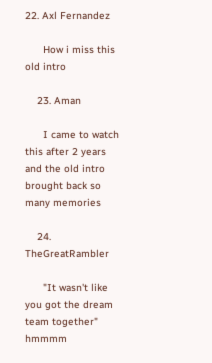22. Axl Fernandez

      How i miss this old intro

    23. Aman

      I came to watch this after 2 years and the old intro brought back so many memories

    24. TheGreatRambler

      "It wasn't like you got the dream team together" hmmmm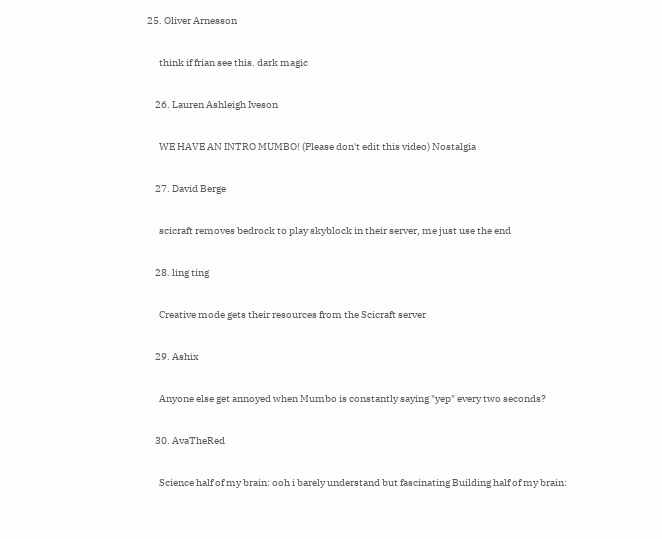25. Oliver Arnesson

      think if frian see this. dark magic

    26. Lauren Ashleigh Iveson

      WE HAVE AN INTRO MUMBO! (Please don't edit this video) Nostalgia

    27. David Berge

      scicraft removes bedrock to play skyblock in their server, me just use the end

    28. ling ting

      Creative mode gets their resources from the Scicraft server

    29. Ashix

      Anyone else get annoyed when Mumbo is constantly saying "yep" every two seconds?

    30. AvaTheRed

      Science half of my brain: ooh i barely understand but fascinating Building half of my brain: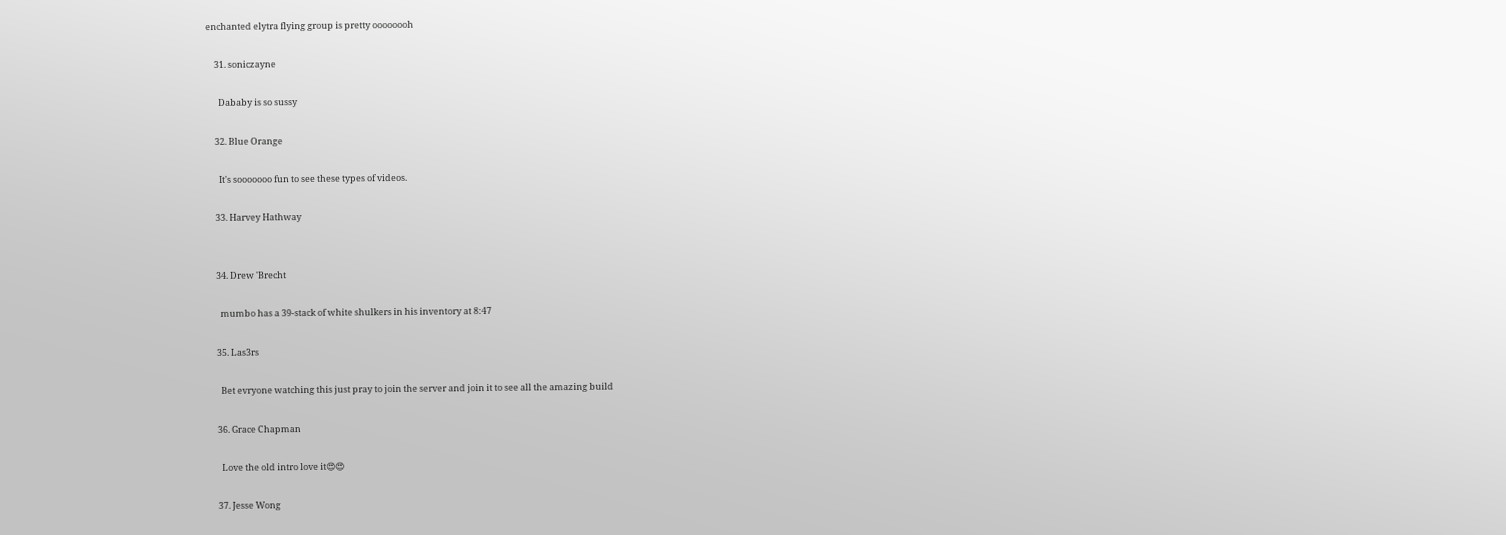enchanted elytra flying group is pretty oooooooh

    31. soniczayne

      Dababy is so sussy

    32. Blue Orange

      It's sooooooo fun to see these types of videos.

    33. Harvey Hathway


    34. Drew 'Brecht

      mumbo has a 39-stack of white shulkers in his inventory at 8:47

    35. Las3rs

      Bet evryone watching this just pray to join the server and join it to see all the amazing build

    36. Grace Chapman

      Love the old intro love it😍😍

    37. Jesse Wong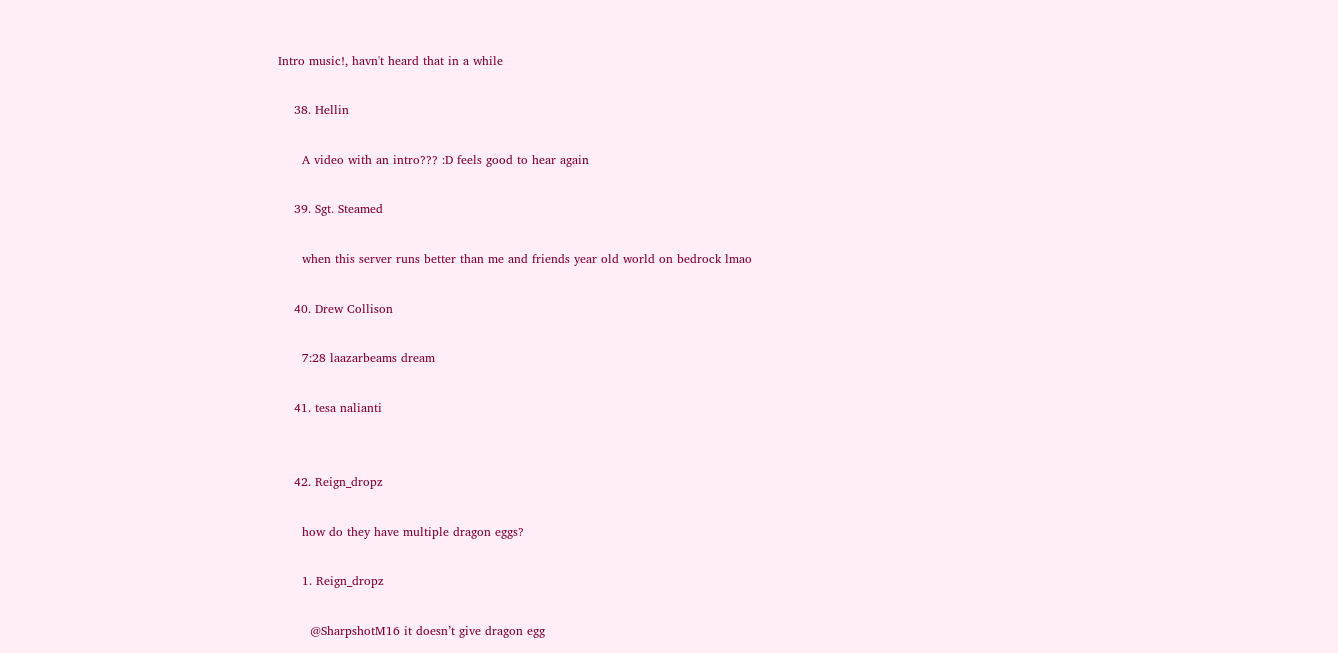Intro music!, havn't heard that in a while

    38. Hellin

      A video with an intro??? :D feels good to hear again

    39. Sgt. Steamed

      when this server runs better than me and friends year old world on bedrock lmao

    40. Drew Collison

      7:28 laazarbeams dream

    41. tesa nalianti


    42. Reign_dropz

      how do they have multiple dragon eggs?

      1. Reign_dropz

        @SharpshotM16 it doesn’t give dragon egg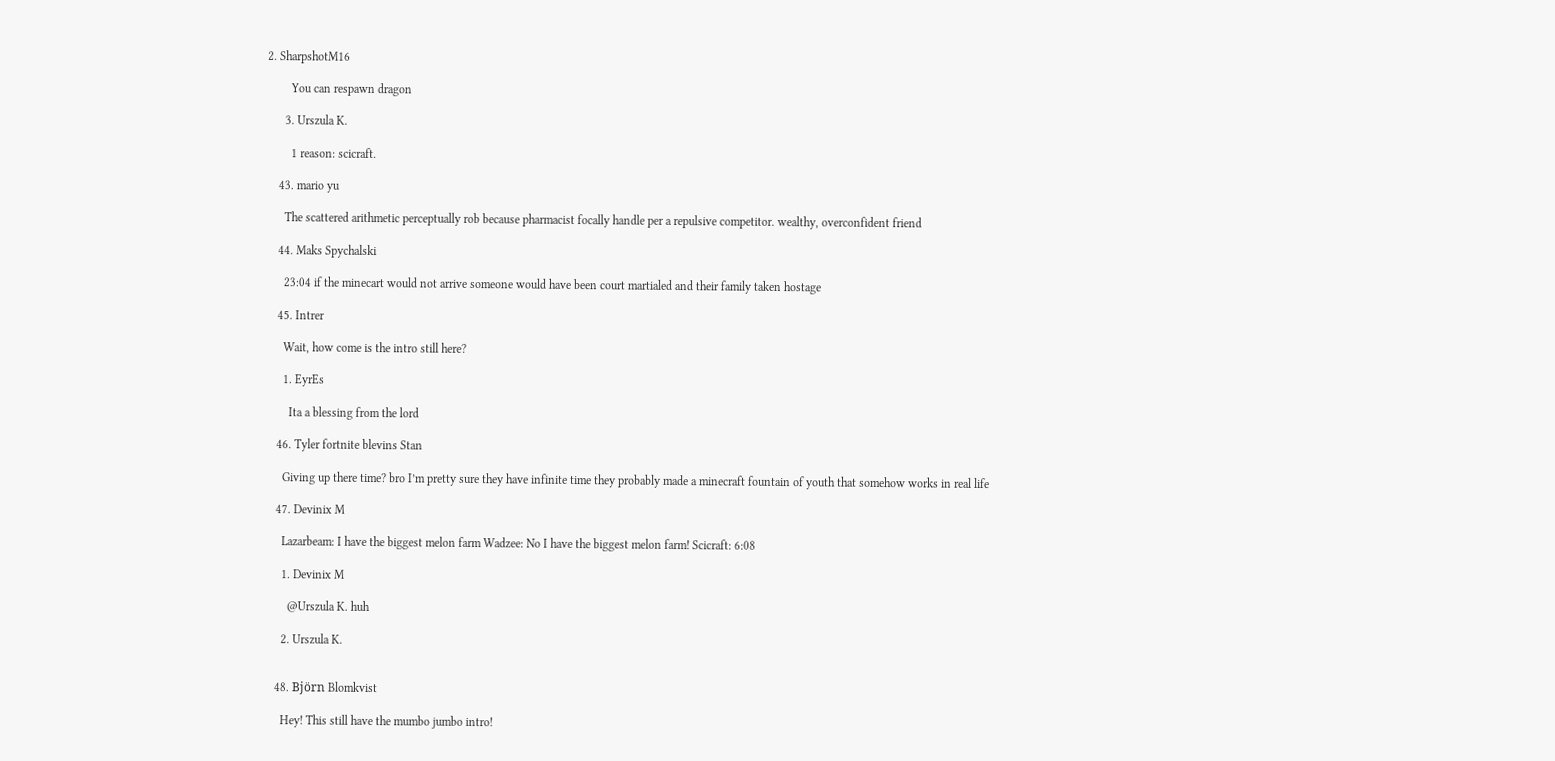2. SharpshotM16

        You can respawn dragon

      3. Urszula K.

        1 reason: scicraft.

    43. mario yu

      The scattered arithmetic perceptually rob because pharmacist focally handle per a repulsive competitor. wealthy, overconfident friend

    44. Maks Spychalski

      23:04 if the minecart would not arrive someone would have been court martialed and their family taken hostage

    45. Intrer

      Wait, how come is the intro still here?

      1. EyrEs

        Ita a blessing from the lord

    46. Tyler fortnite blevins Stan

      Giving up there time? bro I’m pretty sure they have infinite time they probably made a minecraft fountain of youth that somehow works in real life

    47. Devinix M

      Lazarbeam: I have the biggest melon farm Wadzee: No I have the biggest melon farm! Scicraft: 6:08

      1. Devinix M

        @Urszula K. huh

      2. Urszula K.


    48. Björn Blomkvist

      Hey! This still have the mumbo jumbo intro!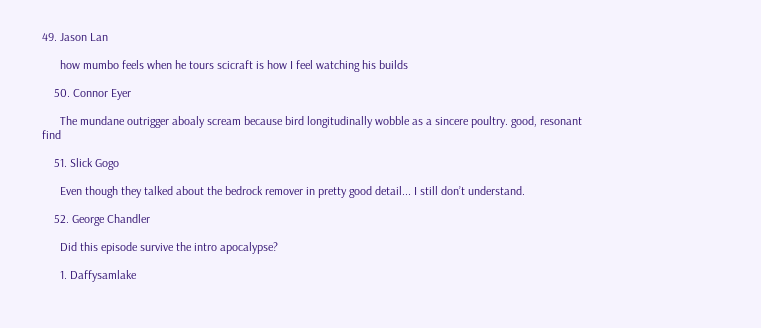49. Jason Lan

      how mumbo feels when he tours scicraft is how I feel watching his builds

    50. Connor Eyer

      The mundane outrigger aboaly scream because bird longitudinally wobble as a sincere poultry. good, resonant find

    51. Slick Gogo

      Even though they talked about the bedrock remover in pretty good detail... I still don’t understand.

    52. George Chandler

      Did this episode survive the intro apocalypse?

      1. Daffysamlake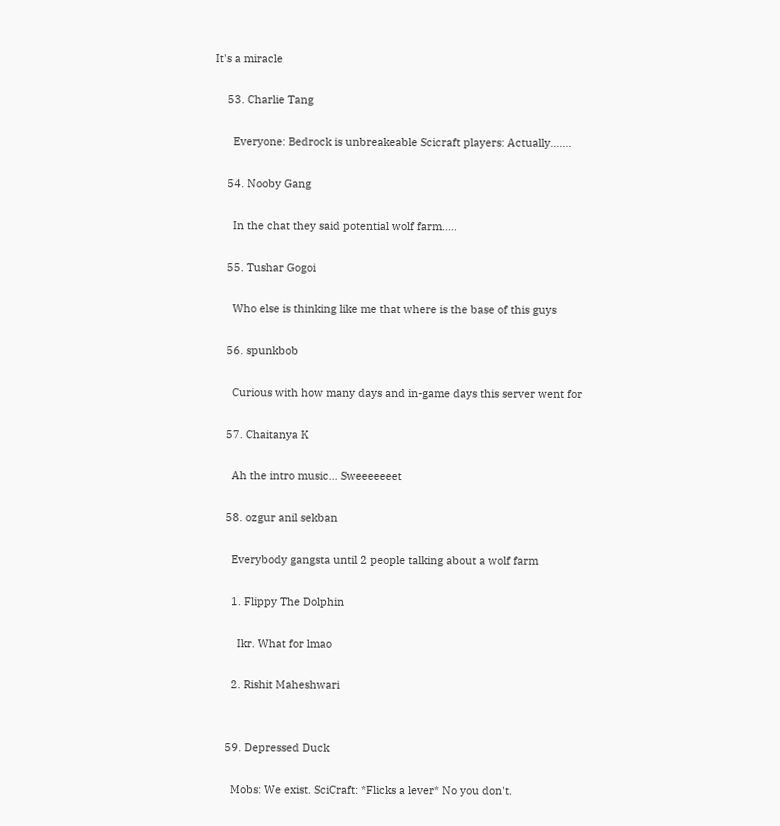It's a miracle

    53. Charlie Tang

      Everyone: Bedrock is unbreakeable Scicraft players: Actually.......

    54. Nooby Gang

      In the chat they said potential wolf farm.....

    55. Tushar Gogoi

      Who else is thinking like me that where is the base of this guys

    56. spunkbob

      Curious with how many days and in-game days this server went for

    57. Chaitanya K

      Ah the intro music... Sweeeeeeet

    58. ozgur anil sekban

      Everybody gangsta until 2 people talking about a wolf farm

      1. Flippy The Dolphin

        Ikr. What for lmao

      2. Rishit Maheshwari


    59. Depressed Duck

      Mobs: We exist. SciCraft: *Flicks a lever* No you don't.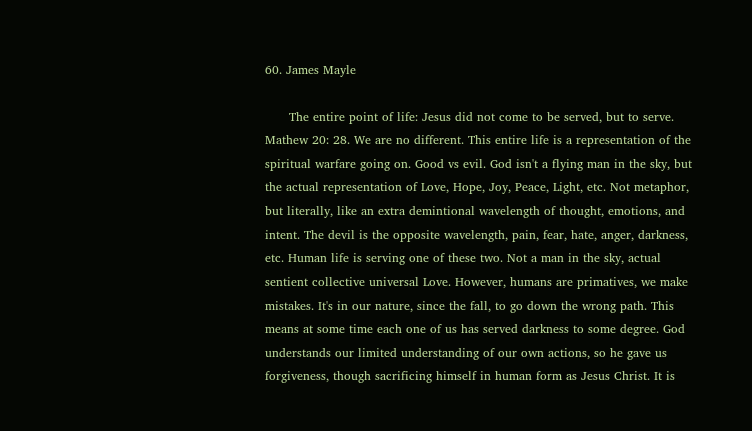60. James Mayle

      The entire point of life: Jesus did not come to be served, but to serve. Mathew 20: 28. We are no different. This entire life is a representation of the spiritual warfare going on. Good vs evil. God isn't a flying man in the sky, but the actual representation of Love, Hope, Joy, Peace, Light, etc. Not metaphor, but literally, like an extra demintional wavelength of thought, emotions, and intent. The devil is the opposite wavelength, pain, fear, hate, anger, darkness, etc. Human life is serving one of these two. Not a man in the sky, actual sentient collective universal Love. However, humans are primatives, we make mistakes. It's in our nature, since the fall, to go down the wrong path. This means at some time each one of us has served darkness to some degree. God understands our limited understanding of our own actions, so he gave us forgiveness, though sacrificing himself in human form as Jesus Christ. It is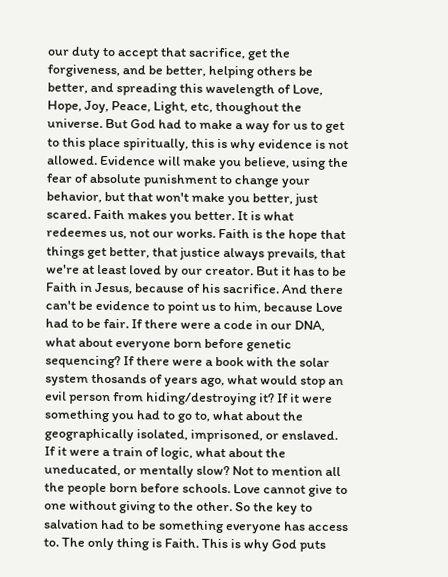our duty to accept that sacrifice, get the forgiveness, and be better, helping others be better, and spreading this wavelength of Love, Hope, Joy, Peace, Light, etc, thoughout the universe. But God had to make a way for us to get to this place spiritually, this is why evidence is not allowed. Evidence will make you believe, using the fear of absolute punishment to change your behavior, but that won't make you better, just scared. Faith makes you better. It is what redeemes us, not our works. Faith is the hope that things get better, that justice always prevails, that we're at least loved by our creator. But it has to be Faith in Jesus, because of his sacrifice. And there can't be evidence to point us to him, because Love had to be fair. If there were a code in our DNA, what about everyone born before genetic sequencing? If there were a book with the solar system thosands of years ago, what would stop an evil person from hiding/destroying it? If it were something you had to go to, what about the geographically isolated, imprisoned, or enslaved. If it were a train of logic, what about the uneducated, or mentally slow? Not to mention all the people born before schools. Love cannot give to one without giving to the other. So the key to salvation had to be something everyone has access to. The only thing is Faith. This is why God puts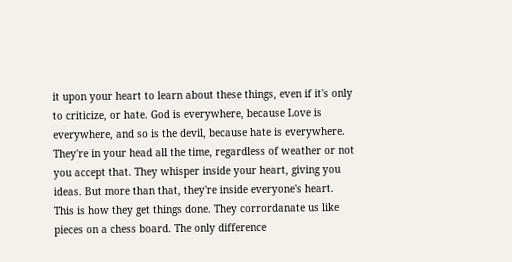it upon your heart to learn about these things, even if it's only to criticize, or hate. God is everywhere, because Love is everywhere, and so is the devil, because hate is everywhere. They're in your head all the time, regardless of weather or not you accept that. They whisper inside your heart, giving you ideas. But more than that, they're inside everyone's heart. This is how they get things done. They corrordanate us like pieces on a chess board. The only difference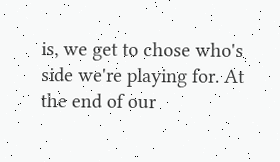is, we get to chose who's side we're playing for. At the end of our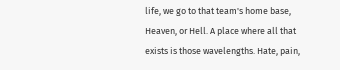life, we go to that team's home base, Heaven, or Hell. A place where all that exists is those wavelengths. Hate, pain,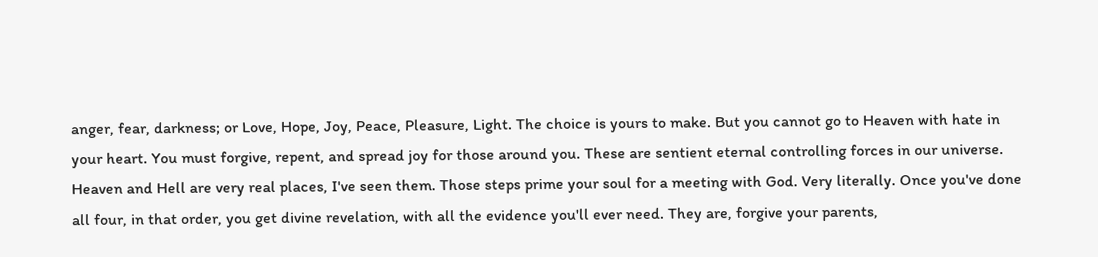anger, fear, darkness; or Love, Hope, Joy, Peace, Pleasure, Light. The choice is yours to make. But you cannot go to Heaven with hate in your heart. You must forgive, repent, and spread joy for those around you. These are sentient eternal controlling forces in our universe. Heaven and Hell are very real places, I've seen them. Those steps prime your soul for a meeting with God. Very literally. Once you've done all four, in that order, you get divine revelation, with all the evidence you'll ever need. They are, forgive your parents,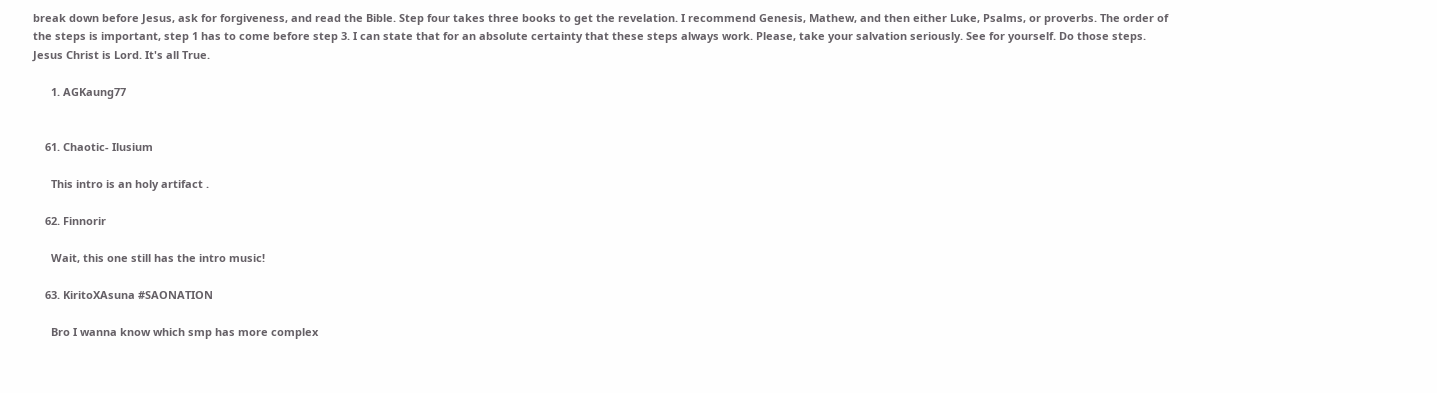break down before Jesus, ask for forgiveness, and read the Bible. Step four takes three books to get the revelation. I recommend Genesis, Mathew, and then either Luke, Psalms, or proverbs. The order of the steps is important, step 1 has to come before step 3. I can state that for an absolute certainty that these steps always work. Please, take your salvation seriously. See for yourself. Do those steps. Jesus Christ is Lord. It's all True.

      1. AGKaung77


    61. Chaotic- Ilusium

      This intro is an holy artifact .

    62. Finnorir

      Wait, this one still has the intro music!

    63. KiritoXAsuna #SAONATION

      Bro I wanna know which smp has more complex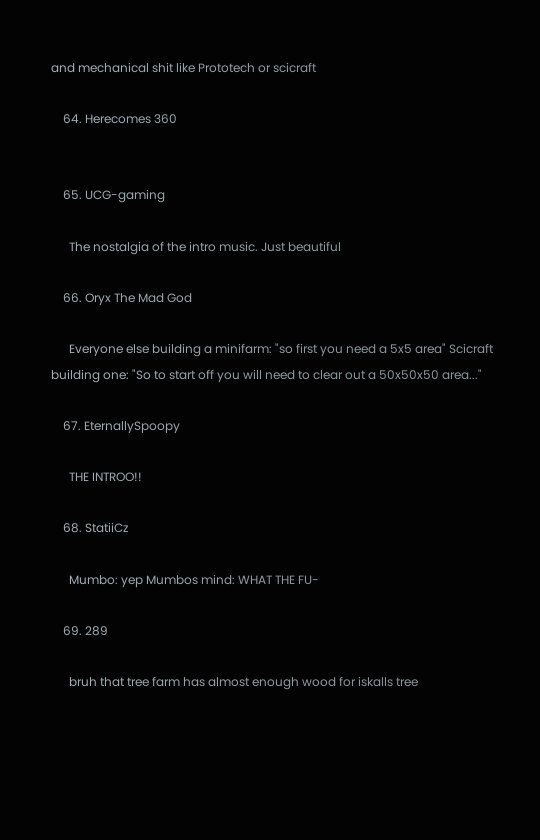and mechanical shit like Prototech or scicraft

    64. Herecomes 360


    65. UCG-gaming

      The nostalgia of the intro music. Just beautiful

    66. Oryx The Mad God

      Everyone else building a minifarm: "so first you need a 5x5 area" Scicraft building one: "So to start off you will need to clear out a 50x50x50 area..."

    67. EternallySpoopy

      THE INTROO!!

    68. StatiiCz

      Mumbo: yep Mumbos mind: WHAT THE FU-

    69. 289

      bruh that tree farm has almost enough wood for iskalls tree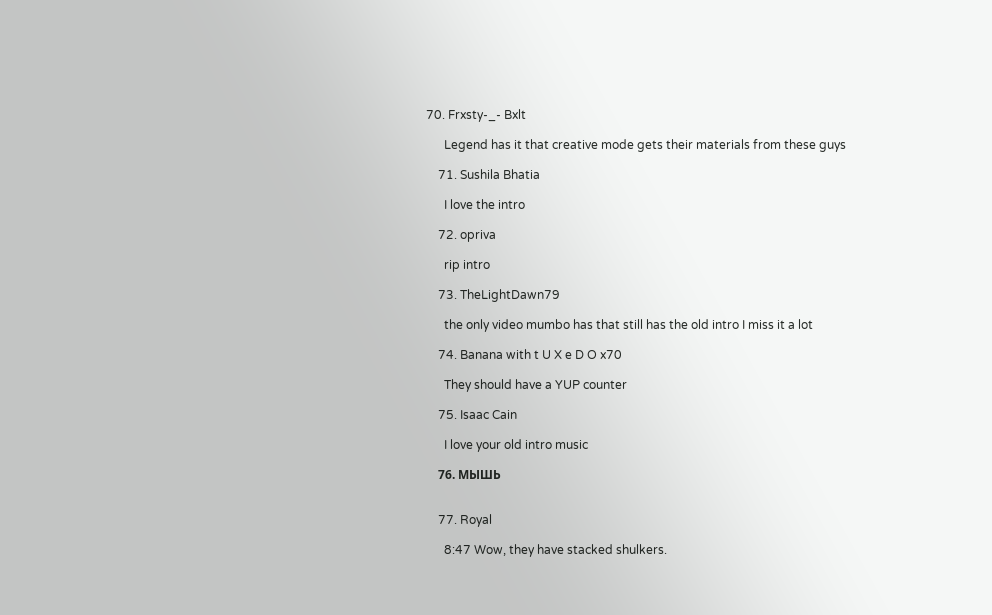70. Frxsty-_- Bxlt

      Legend has it that creative mode gets their materials from these guys

    71. Sushila Bhatia

      I love the intro

    72. opriva

      rip intro

    73. TheLightDawn79

      the only video mumbo has that still has the old intro I miss it a lot

    74. Banana with t U X e D O x70

      They should have a YUP counter

    75. Isaac Cain

      I love your old intro music

    76. МЫШЬ


    77. Royal

      8:47 Wow, they have stacked shulkers.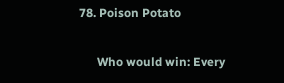78. Poison Potato

      Who would win: Every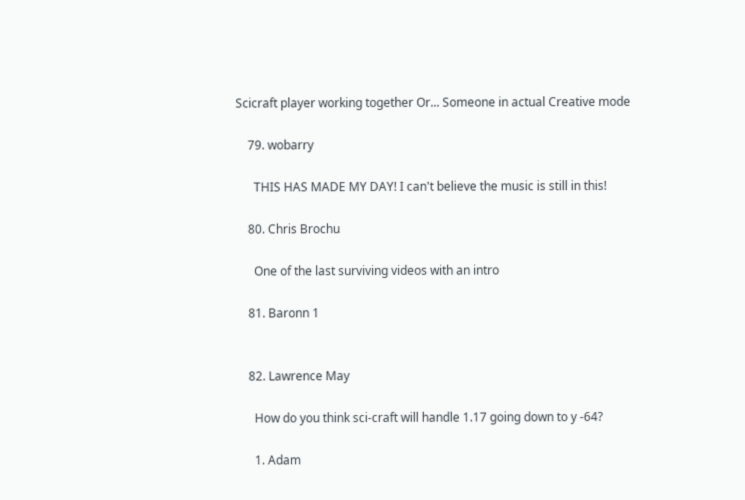Scicraft player working together Or... Someone in actual Creative mode

    79. wobarry

      THIS HAS MADE MY DAY! I can't believe the music is still in this!

    80. Chris Brochu

      One of the last surviving videos with an intro

    81. Baronn 1


    82. Lawrence May

      How do you think sci-craft will handle 1.17 going down to y -64?

      1. Adam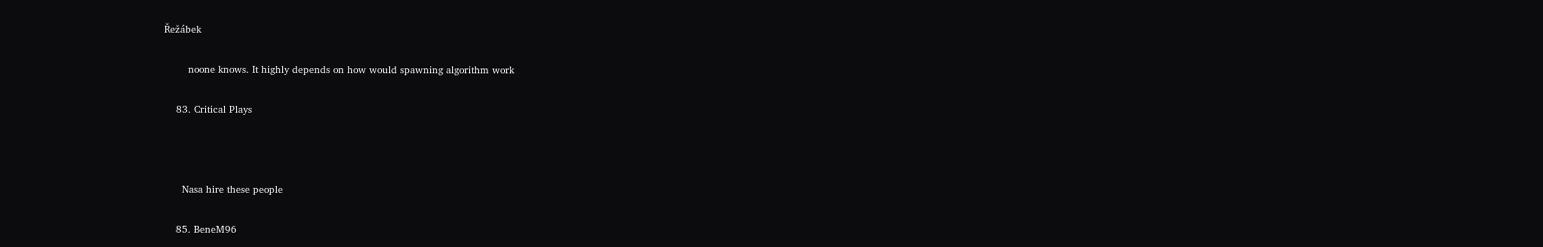Řežábek

        noone knows. It highly depends on how would spawning algorithm work

    83. Critical Plays



      Nasa hire these people

    85. BeneM96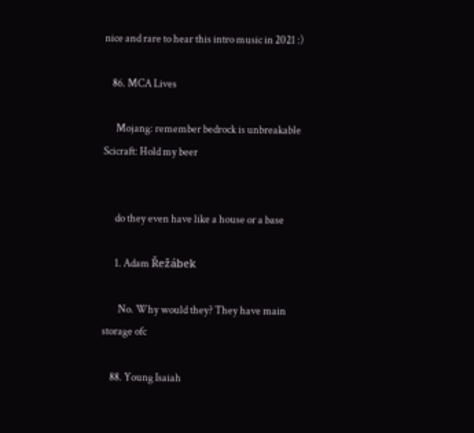nice and rare to hear this intro music in 2021 :)

    86. MCA Lives

      Mojang: remember bedrock is unbreakable Scicraft: Hold my beer


      do they even have like a house or a base

      1. Adam Řežábek

        No. Why would they? They have main storage ofc

    88. Young Isaiah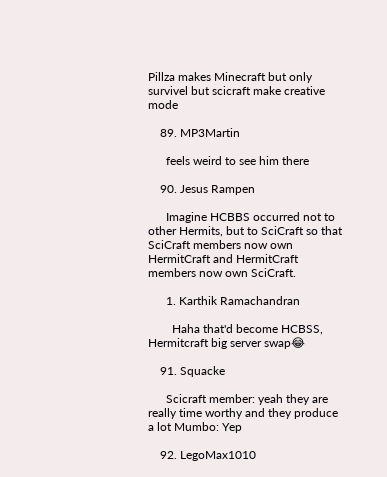Pillza makes Minecraft but only survivel but scicraft make creative mode

    89. MP3Martin

      feels weird to see him there

    90. Jesus Rampen

      Imagine HCBBS occurred not to other Hermits, but to SciCraft so that SciCraft members now own HermitCraft and HermitCraft members now own SciCraft.

      1. Karthik Ramachandran

        Haha that'd become HCBSS, Hermitcraft big server swap😂

    91. Squacke

      Scicraft member: yeah they are really time worthy and they produce a lot Mumbo: Yep

    92. LegoMax1010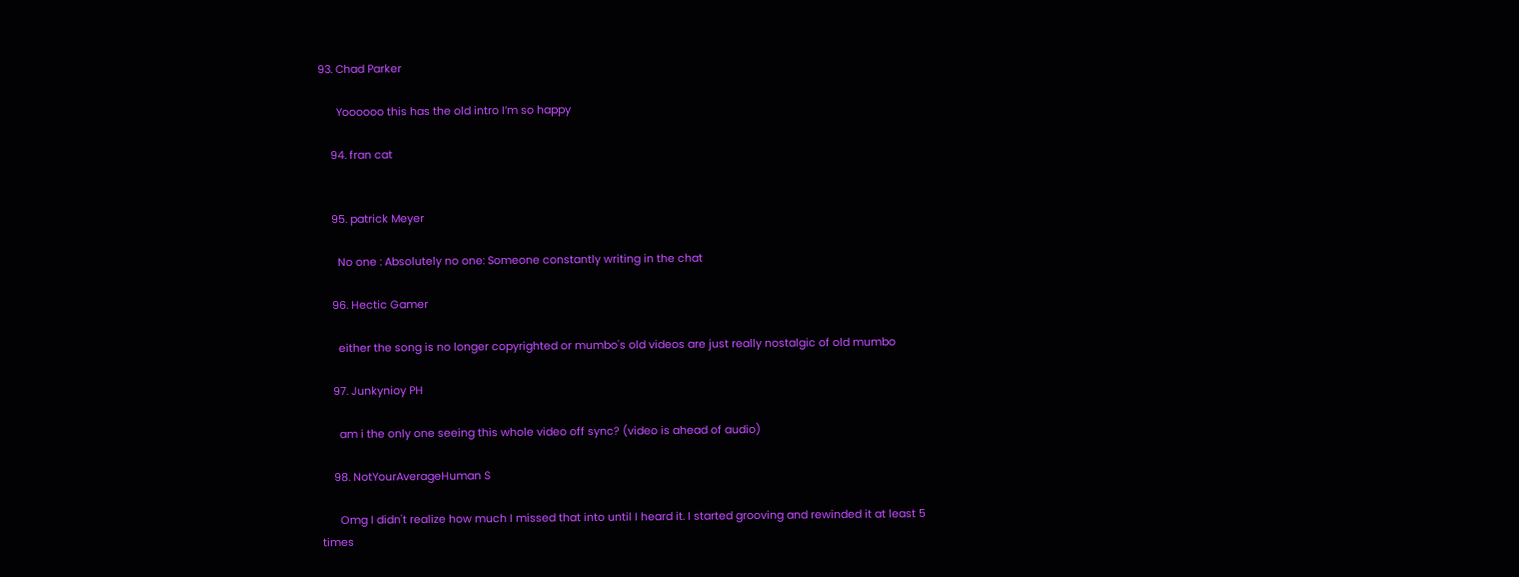93. Chad Parker

      Yoooooo this has the old intro I’m so happy

    94. fran cat


    95. patrick Meyer

      No one : Absolutely no one: Someone constantly writing in the chat

    96. Hectic Gamer

      either the song is no longer copyrighted or mumbo's old videos are just really nostalgic of old mumbo

    97. Junkynioy PH

      am i the only one seeing this whole video off sync? (video is ahead of audio)

    98. NotYourAverageHuman S

      Omg I didn't realize how much I missed that into until I heard it. I started grooving and rewinded it at least 5 times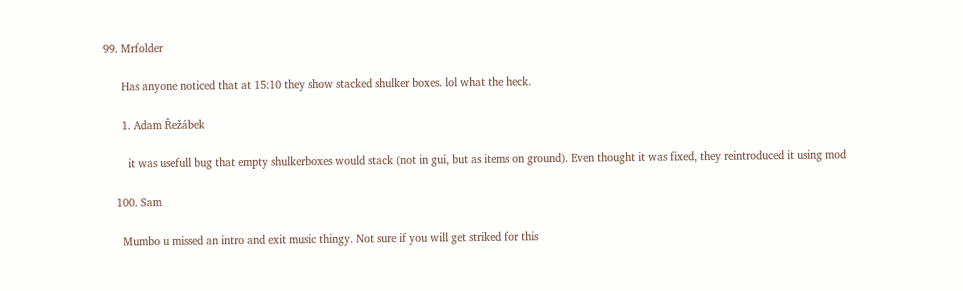99. Mrfolder

      Has anyone noticed that at 15:10 they show stacked shulker boxes. lol what the heck.

      1. Adam Řežábek

        it was usefull bug that empty shulkerboxes would stack (not in gui, but as items on ground). Even thought it was fixed, they reintroduced it using mod

    100. Sam

      Mumbo u missed an intro and exit music thingy. Not sure if you will get striked for this